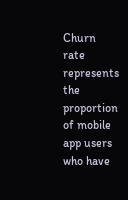Churn rate represents the proportion of mobile app users who have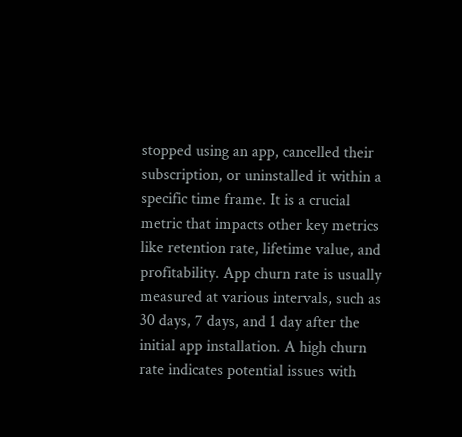stopped using an app, cancelled their subscription, or uninstalled it within a specific time frame. It is a crucial metric that impacts other key metrics like retention rate, lifetime value, and profitability. App churn rate is usually measured at various intervals, such as 30 days, 7 days, and 1 day after the initial app installation. A high churn rate indicates potential issues with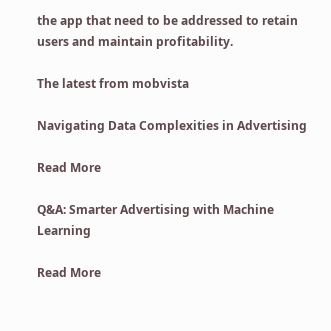the app that need to be addressed to retain users and maintain profitability.

The latest from mobvista

Navigating Data Complexities in Advertising

Read More

Q&A: Smarter Advertising with Machine Learning

Read More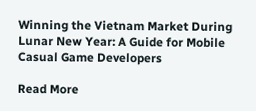Winning the Vietnam Market During Lunar New Year: A Guide for Mobile Casual Game Developers

Read More